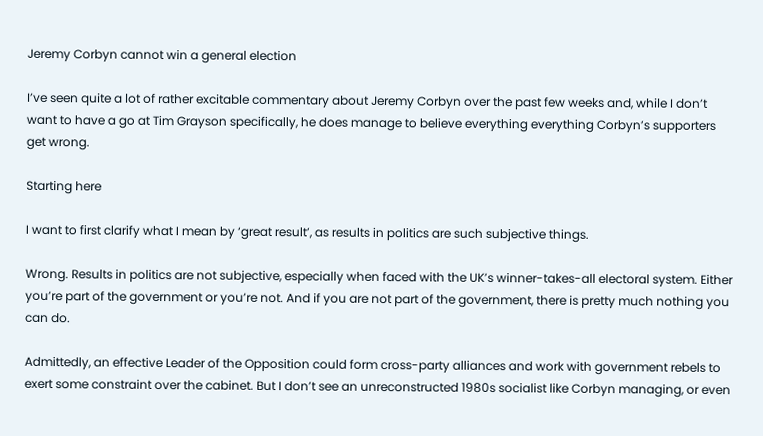Jeremy Corbyn cannot win a general election

I’ve seen quite a lot of rather excitable commentary about Jeremy Corbyn over the past few weeks and, while I don’t want to have a go at Tim Grayson specifically, he does manage to believe everything everything Corbyn’s supporters get wrong.

Starting here

I want to first clarify what I mean by ‘great result’, as results in politics are such subjective things.

Wrong. Results in politics are not subjective, especially when faced with the UK’s winner-takes-all electoral system. Either you’re part of the government or you’re not. And if you are not part of the government, there is pretty much nothing you can do.

Admittedly, an effective Leader of the Opposition could form cross-party alliances and work with government rebels to exert some constraint over the cabinet. But I don’t see an unreconstructed 1980s socialist like Corbyn managing, or even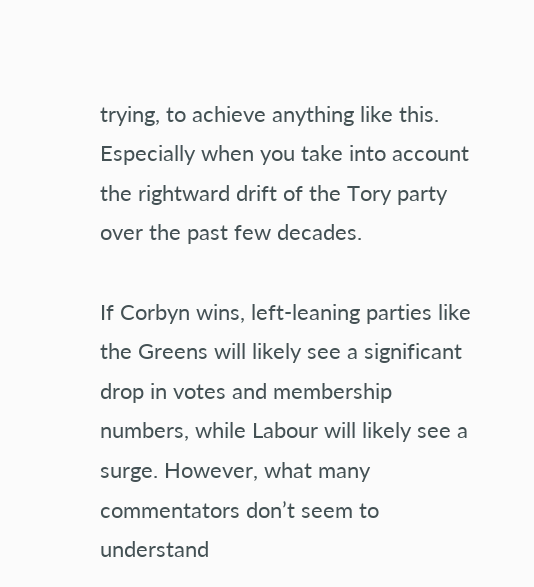trying, to achieve anything like this. Especially when you take into account the rightward drift of the Tory party over the past few decades.

If Corbyn wins, left-leaning parties like the Greens will likely see a significant drop in votes and membership numbers, while Labour will likely see a surge. However, what many commentators don’t seem to understand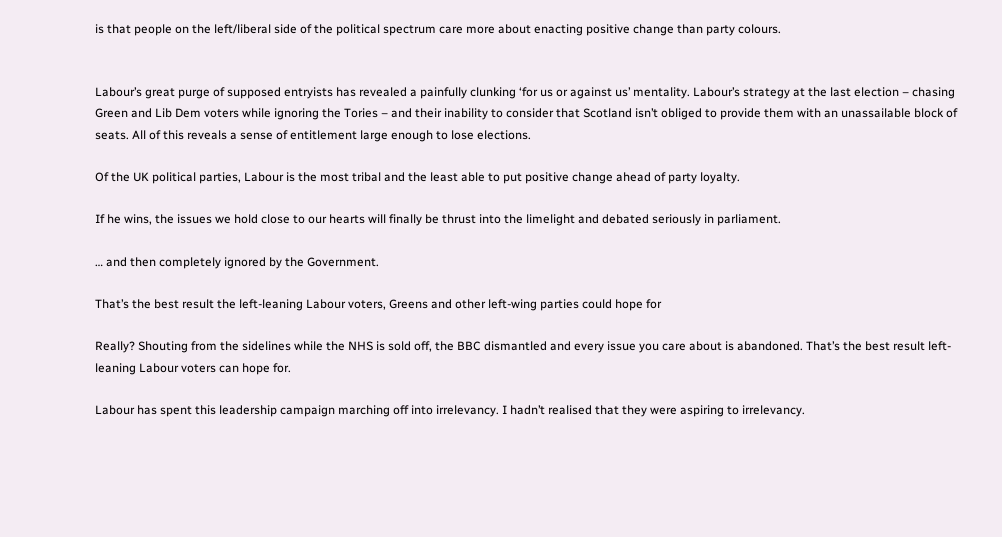is that people on the left/liberal side of the political spectrum care more about enacting positive change than party colours.


Labour’s great purge of supposed entryists has revealed a painfully clunking ‘for us or against us’ mentality. Labour’s strategy at the last election – chasing Green and Lib Dem voters while ignoring the Tories – and their inability to consider that Scotland isn’t obliged to provide them with an unassailable block of seats. All of this reveals a sense of entitlement large enough to lose elections.

Of the UK political parties, Labour is the most tribal and the least able to put positive change ahead of party loyalty.

If he wins, the issues we hold close to our hearts will finally be thrust into the limelight and debated seriously in parliament.

… and then completely ignored by the Government.

That’s the best result the left-leaning Labour voters, Greens and other left-wing parties could hope for

Really? Shouting from the sidelines while the NHS is sold off, the BBC dismantled and every issue you care about is abandoned. That’s the best result left-leaning Labour voters can hope for.

Labour has spent this leadership campaign marching off into irrelevancy. I hadn’t realised that they were aspiring to irrelevancy.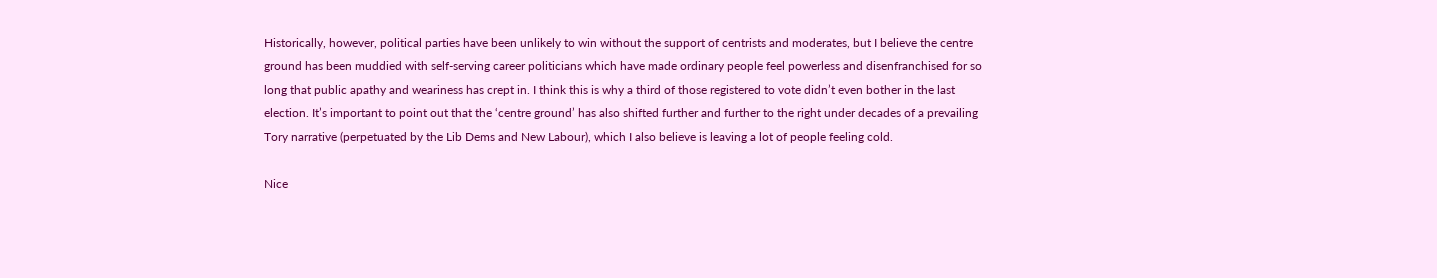Historically, however, political parties have been unlikely to win without the support of centrists and moderates, but I believe the centre ground has been muddied with self-serving career politicians which have made ordinary people feel powerless and disenfranchised for so long that public apathy and weariness has crept in. I think this is why a third of those registered to vote didn’t even bother in the last election. It’s important to point out that the ‘centre ground’ has also shifted further and further to the right under decades of a prevailing Tory narrative (perpetuated by the Lib Dems and New Labour), which I also believe is leaving a lot of people feeling cold.

Nice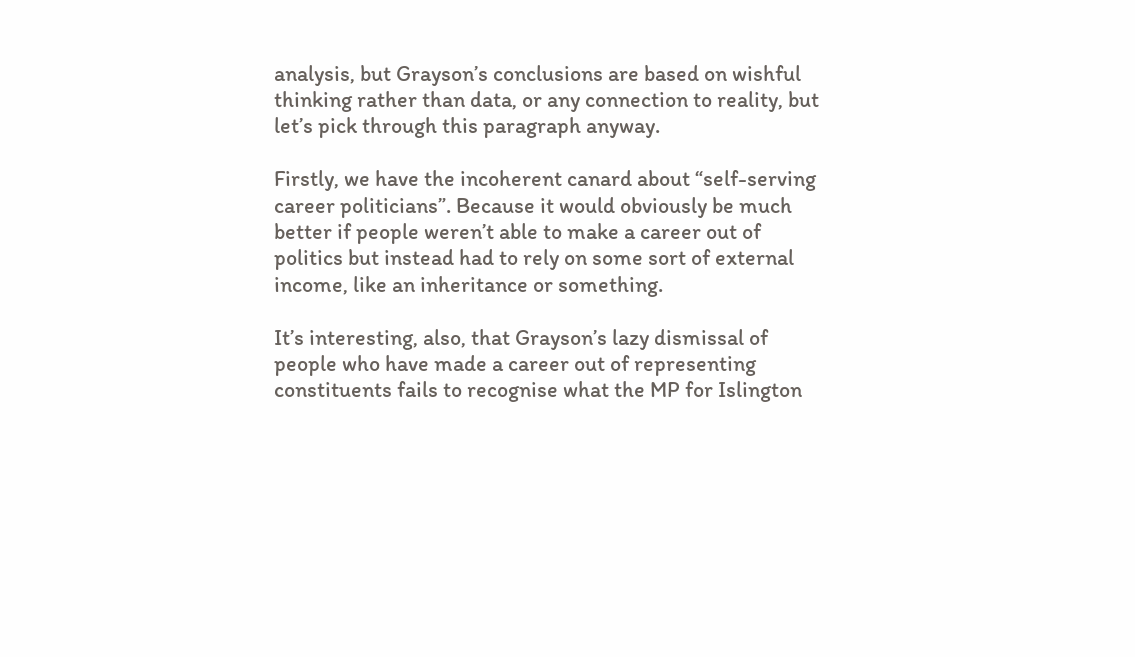analysis, but Grayson’s conclusions are based on wishful thinking rather than data, or any connection to reality, but let’s pick through this paragraph anyway.

Firstly, we have the incoherent canard about “self-serving career politicians”. Because it would obviously be much better if people weren’t able to make a career out of politics but instead had to rely on some sort of external income, like an inheritance or something.

It’s interesting, also, that Grayson’s lazy dismissal of people who have made a career out of representing constituents fails to recognise what the MP for Islington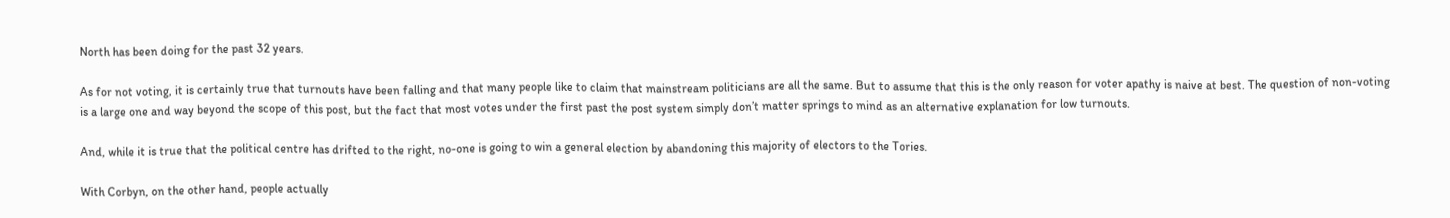North has been doing for the past 32 years.

As for not voting, it is certainly true that turnouts have been falling and that many people like to claim that mainstream politicians are all the same. But to assume that this is the only reason for voter apathy is naive at best. The question of non-voting is a large one and way beyond the scope of this post, but the fact that most votes under the first past the post system simply don’t matter springs to mind as an alternative explanation for low turnouts.

And, while it is true that the political centre has drifted to the right, no-one is going to win a general election by abandoning this majority of electors to the Tories.

With Corbyn, on the other hand, people actually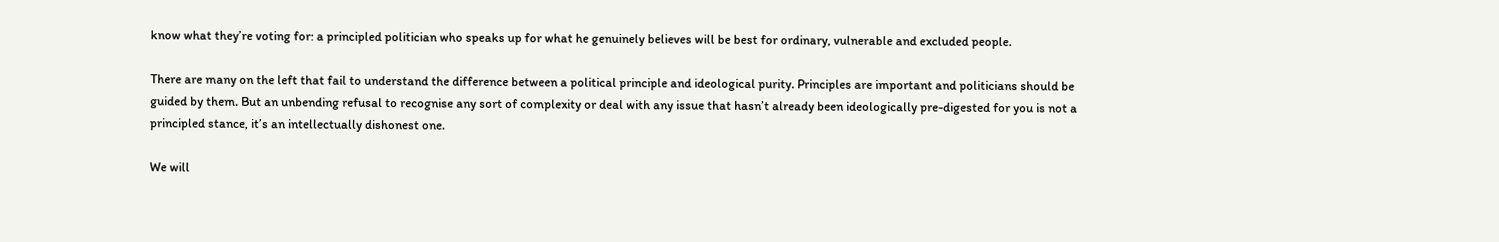know what they’re voting for: a principled politician who speaks up for what he genuinely believes will be best for ordinary, vulnerable and excluded people.

There are many on the left that fail to understand the difference between a political principle and ideological purity. Principles are important and politicians should be guided by them. But an unbending refusal to recognise any sort of complexity or deal with any issue that hasn’t already been ideologically pre-digested for you is not a principled stance, it’s an intellectually dishonest one.

We will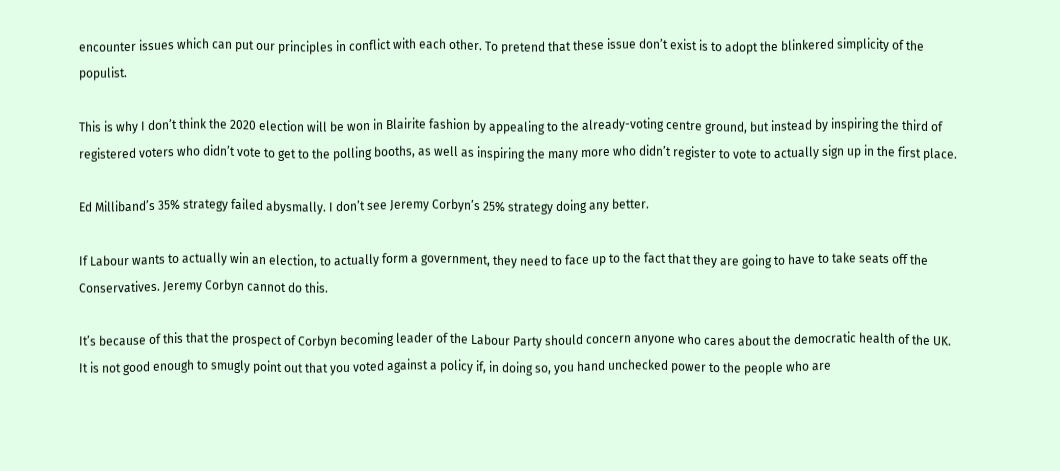encounter issues which can put our principles in conflict with each other. To pretend that these issue don’t exist is to adopt the blinkered simplicity of the populist.

This is why I don’t think the 2020 election will be won in Blairite fashion by appealing to the already-voting centre ground, but instead by inspiring the third of registered voters who didn’t vote to get to the polling booths, as well as inspiring the many more who didn’t register to vote to actually sign up in the first place.

Ed Milliband’s 35% strategy failed abysmally. I don’t see Jeremy Corbyn’s 25% strategy doing any better.

If Labour wants to actually win an election, to actually form a government, they need to face up to the fact that they are going to have to take seats off the Conservatives. Jeremy Corbyn cannot do this.

It’s because of this that the prospect of Corbyn becoming leader of the Labour Party should concern anyone who cares about the democratic health of the UK. It is not good enough to smugly point out that you voted against a policy if, in doing so, you hand unchecked power to the people who are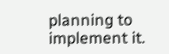planning to implement it.